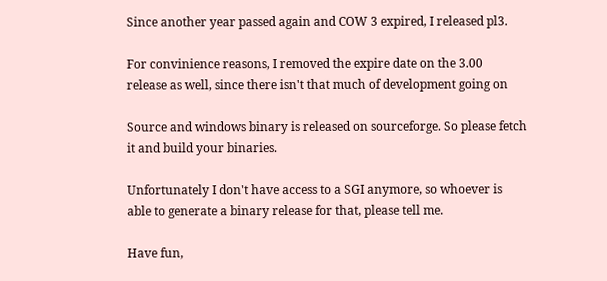Since another year passed again and COW 3 expired, I released pl3.

For convinience reasons, I removed the expire date on the 3.00
release as well, since there isn't that much of development going on

Source and windows binary is released on sourceforge. So please fetch
it and build your binaries.

Unfortunately I don't have access to a SGI anymore, so whoever is
able to generate a binary release for that, please tell me.

Have fun,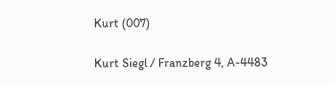Kurt (007)

Kurt Siegl / Franzberg 4, A-4483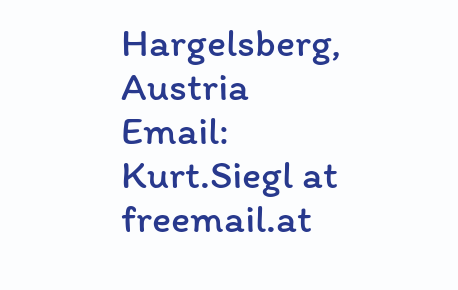Hargelsberg, Austria
Email: Kurt.Siegl at freemail.at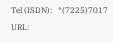Tel (ISDN):   *(7225)7017
URL: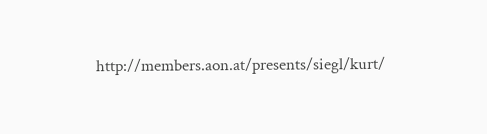http://members.aon.at/presents/siegl/kurt/